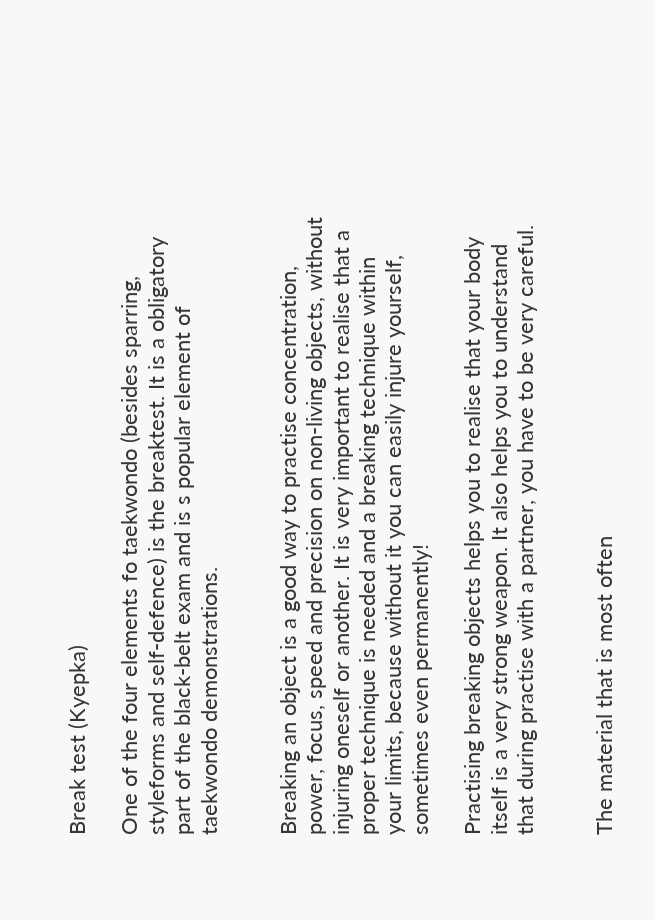Break test (Kyepka)

One of the four elements fo taekwondo (besides sparring, styleforms and self-defence) is the breaktest. It is a obligatory part of the black-belt exam and is s popular element of taekwondo demonstrations.


Breaking an object is a good way to practise concentration, power, focus, speed and precision on non-living objects, without injuring oneself or another. It is very important to realise that a proper technique is needed and a breaking technique within your limits, because without it you can easily injure yourself, sometimes even permanently!

Practising breaking objects helps you to realise that your body itself is a very strong weapon. It also helps you to understand that during practise with a partner, you have to be very careful.


The material that is most often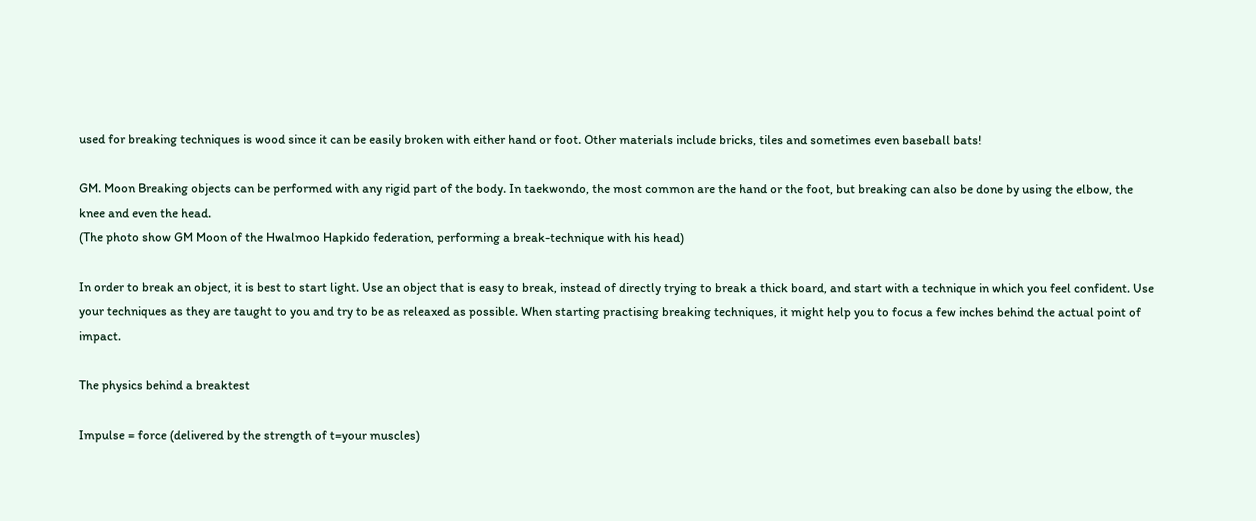used for breaking techniques is wood since it can be easily broken with either hand or foot. Other materials include bricks, tiles and sometimes even baseball bats!

GM. Moon Breaking objects can be performed with any rigid part of the body. In taekwondo, the most common are the hand or the foot, but breaking can also be done by using the elbow, the knee and even the head.
(The photo show GM Moon of the Hwalmoo Hapkido federation, performing a break-technique with his head)

In order to break an object, it is best to start light. Use an object that is easy to break, instead of directly trying to break a thick board, and start with a technique in which you feel confident. Use your techniques as they are taught to you and try to be as releaxed as possible. When starting practising breaking techniques, it might help you to focus a few inches behind the actual point of impact.

The physics behind a breaktest

Impulse = force (delivered by the strength of t=your muscles)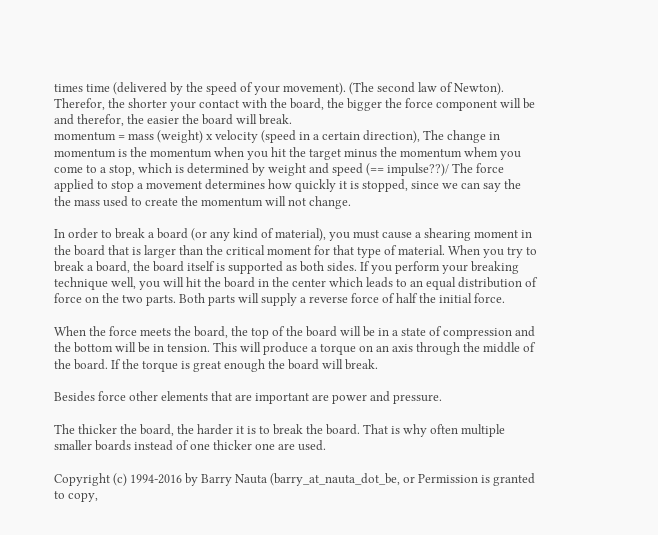times time (delivered by the speed of your movement). (The second law of Newton). Therefor, the shorter your contact with the board, the bigger the force component will be and therefor, the easier the board will break.
momentum = mass (weight) x velocity (speed in a certain direction), The change in momentum is the momentum when you hit the target minus the momentum whem you come to a stop, which is determined by weight and speed (== impulse??)/ The force applied to stop a movement determines how quickly it is stopped, since we can say the the mass used to create the momentum will not change.

In order to break a board (or any kind of material), you must cause a shearing moment in the board that is larger than the critical moment for that type of material. When you try to break a board, the board itself is supported as both sides. If you perform your breaking technique well, you will hit the board in the center which leads to an equal distribution of force on the two parts. Both parts will supply a reverse force of half the initial force.

When the force meets the board, the top of the board will be in a state of compression and the bottom will be in tension. This will produce a torque on an axis through the middle of the board. If the torque is great enough the board will break.

Besides force other elements that are important are power and pressure.

The thicker the board, the harder it is to break the board. That is why often multiple smaller boards instead of one thicker one are used.

Copyright (c) 1994-2016 by Barry Nauta (barry_at_nauta_dot_be, or Permission is granted to copy,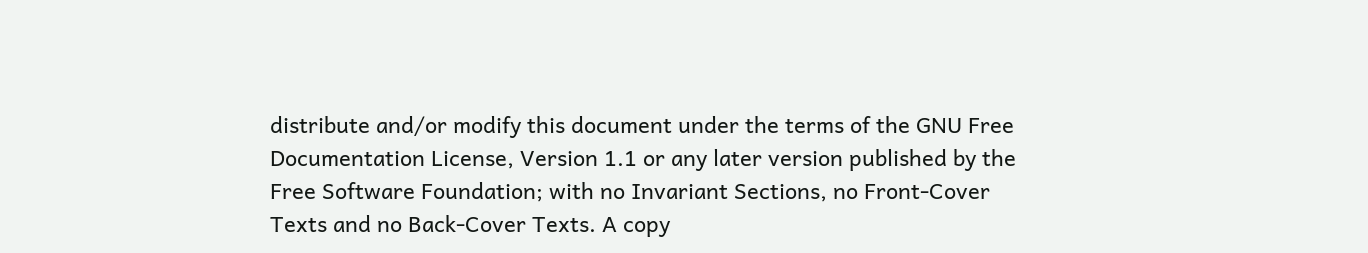distribute and/or modify this document under the terms of the GNU Free Documentation License, Version 1.1 or any later version published by the Free Software Foundation; with no Invariant Sections, no Front-Cover Texts and no Back-Cover Texts. A copy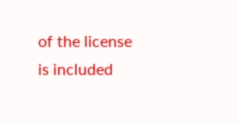of the license is included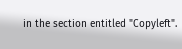in the section entitled "Copyleft".